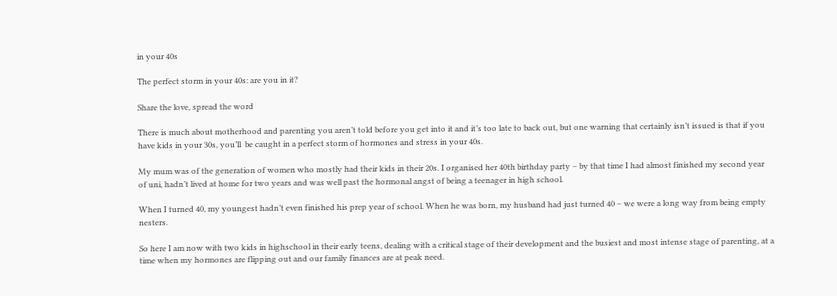in your 40s

The perfect storm in your 40s: are you in it?

Share the love, spread the word

There is much about motherhood and parenting you aren’t told before you get into it and it’s too late to back out, but one warning that certainly isn’t issued is that if you have kids in your 30s, you’ll  be caught in a perfect storm of hormones and stress in your 40s.

My mum was of the generation of women who mostly had their kids in their 20s. I organised her 40th birthday party – by that time I had almost finished my second year of uni, hadn’t lived at home for two years and was well past the hormonal angst of being a teenager in high school.

When I turned 40, my youngest hadn’t even finished his prep year of school. When he was born, my husband had just turned 40 – we were a long way from being empty nesters.

So here I am now with two kids in highschool in their early teens, dealing with a critical stage of their development and the busiest and most intense stage of parenting, at a time when my hormones are flipping out and our family finances are at peak need.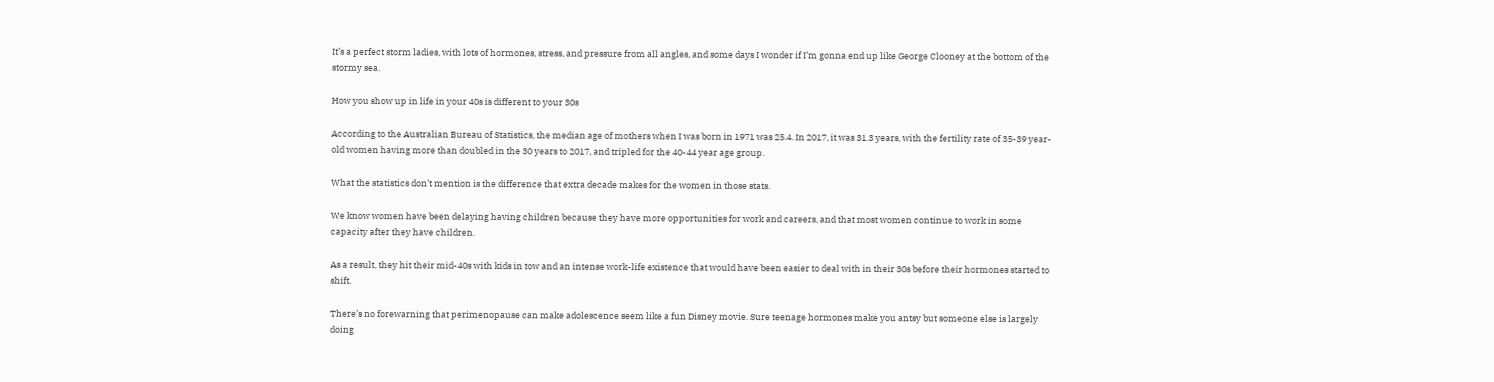It’s a perfect storm ladies, with lots of hormones, stress, and pressure from all angles, and some days I wonder if I’m gonna end up like George Clooney at the bottom of the stormy sea.

How you show up in life in your 40s is different to your 30s

According to the Australian Bureau of Statistics, the median age of mothers when I was born in 1971 was 25.4. In 2017, it was 31.3 years, with the fertility rate of 35-39 year-old women having more than doubled in the 30 years to 2017, and tripled for the 40-44 year age group.

What the statistics don’t mention is the difference that extra decade makes for the women in those stats.

We know women have been delaying having children because they have more opportunities for work and careers, and that most women continue to work in some capacity after they have children.

As a result, they hit their mid-40s with kids in tow and an intense work-life existence that would have been easier to deal with in their 30s before their hormones started to shift.

There’s no forewarning that perimenopause can make adolescence seem like a fun Disney movie. Sure teenage hormones make you antsy but someone else is largely doing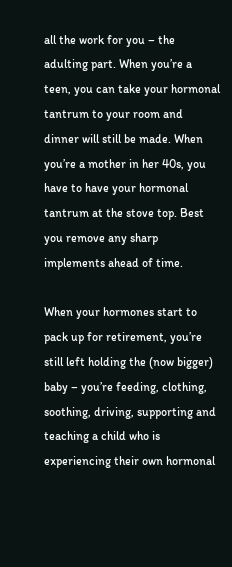all the work for you – the adulting part. When you’re a teen, you can take your hormonal tantrum to your room and dinner will still be made. When you’re a mother in her 40s, you have to have your hormonal tantrum at the stove top. Best you remove any sharp implements ahead of time.

When your hormones start to pack up for retirement, you’re still left holding the (now bigger) baby – you’re feeding, clothing, soothing, driving, supporting and teaching a child who is experiencing their own hormonal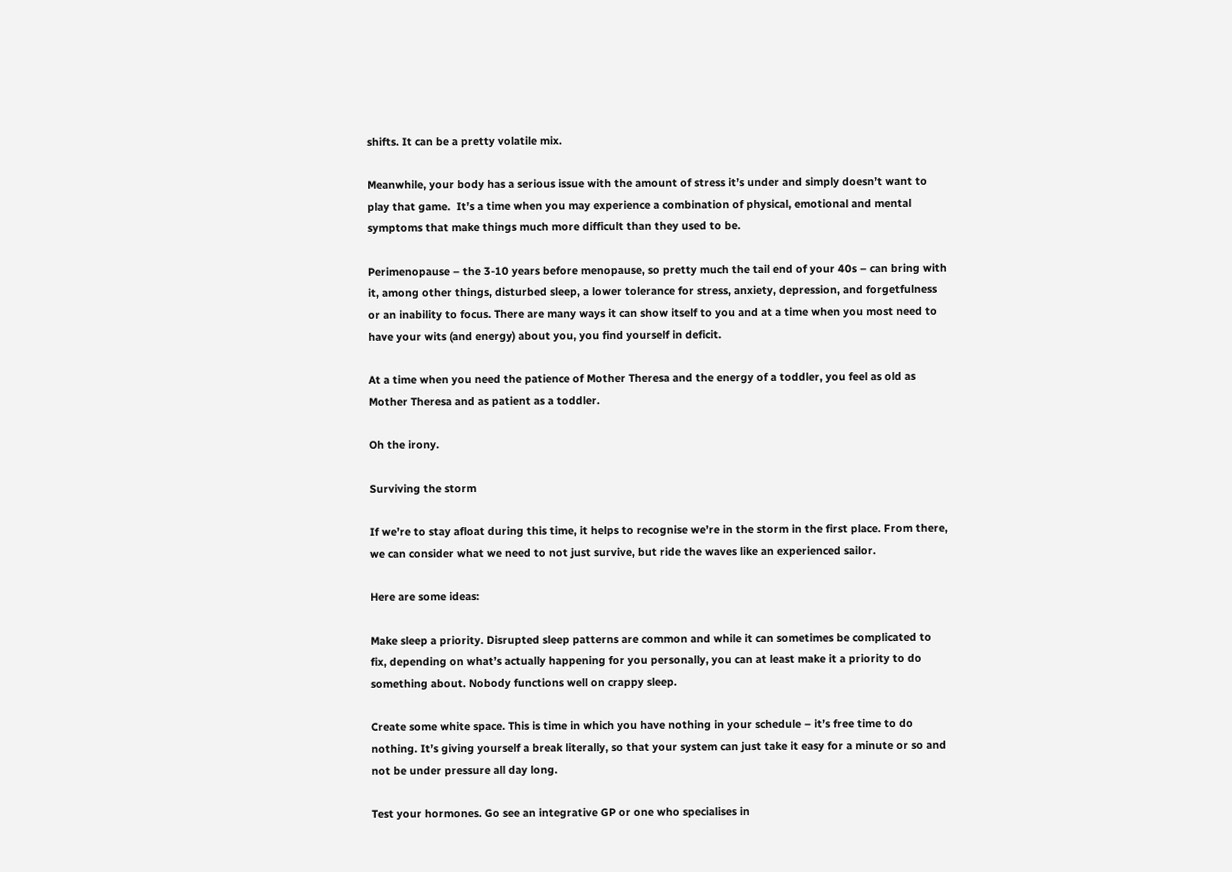shifts. It can be a pretty volatile mix.

Meanwhile, your body has a serious issue with the amount of stress it’s under and simply doesn’t want to play that game.  It’s a time when you may experience a combination of physical, emotional and mental symptoms that make things much more difficult than they used to be.

Perimenopause – the 3-10 years before menopause, so pretty much the tail end of your 40s – can bring with it, among other things, disturbed sleep, a lower tolerance for stress, anxiety, depression, and forgetfulness or an inability to focus. There are many ways it can show itself to you and at a time when you most need to have your wits (and energy) about you, you find yourself in deficit.

At a time when you need the patience of Mother Theresa and the energy of a toddler, you feel as old as Mother Theresa and as patient as a toddler.

Oh the irony.

Surviving the storm

If we’re to stay afloat during this time, it helps to recognise we’re in the storm in the first place. From there, we can consider what we need to not just survive, but ride the waves like an experienced sailor.

Here are some ideas:

Make sleep a priority. Disrupted sleep patterns are common and while it can sometimes be complicated to fix, depending on what’s actually happening for you personally, you can at least make it a priority to do something about. Nobody functions well on crappy sleep.

Create some white space. This is time in which you have nothing in your schedule – it’s free time to do nothing. It’s giving yourself a break literally, so that your system can just take it easy for a minute or so and not be under pressure all day long.

Test your hormones. Go see an integrative GP or one who specialises in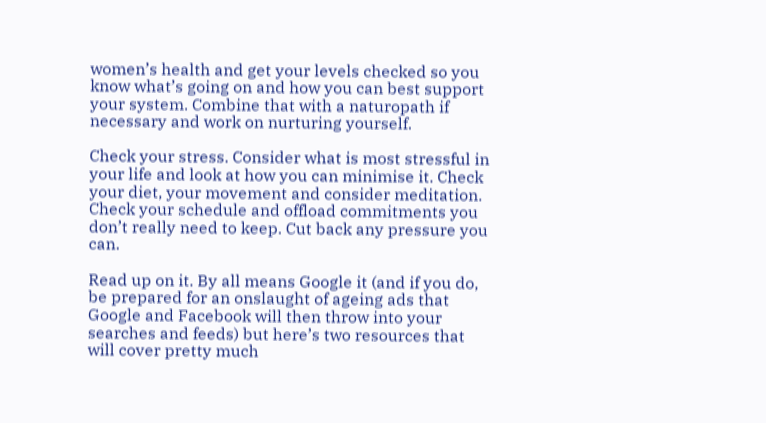women’s health and get your levels checked so you know what’s going on and how you can best support your system. Combine that with a naturopath if necessary and work on nurturing yourself.

Check your stress. Consider what is most stressful in your life and look at how you can minimise it. Check your diet, your movement and consider meditation. Check your schedule and offload commitments you don’t really need to keep. Cut back any pressure you can.

Read up on it. By all means Google it (and if you do, be prepared for an onslaught of ageing ads that Google and Facebook will then throw into your searches and feeds) but here’s two resources that will cover pretty much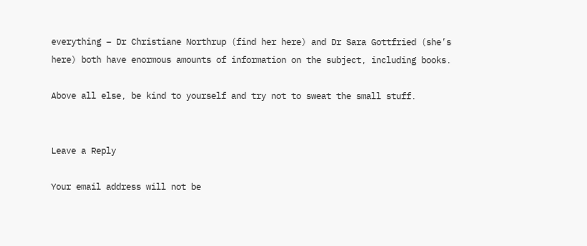everything – Dr Christiane Northrup (find her here) and Dr Sara Gottfried (she’s here) both have enormous amounts of information on the subject, including books.

Above all else, be kind to yourself and try not to sweat the small stuff.


Leave a Reply

Your email address will not be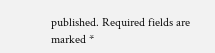published. Required fields are marked *